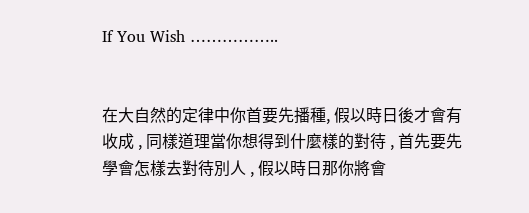If You Wish ……………..


在大自然的定律中你首要先播種, 假以時日後才會有收成 , 同樣道理當你想得到什麼樣的對待 , 首先要先學會怎樣去對待別人 , 假以時日那你將會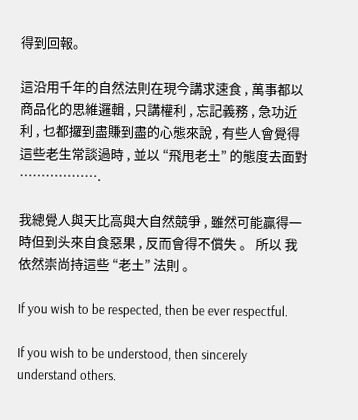得到回報。

這沿用千年的自然法則在現今講求速食 , 萬事都以商品化的思維邏輯 , 只講權利 , 忘記義務 , 急功近利 , 乜都攞到盡賺到盡的心態來說 , 有些人會覺得這些老生常談過時 , 並以 “飛甩老土” 的態度去面對  ……………….

我總覺人與天比高與大自然競爭 , 雖然可能贏得一時但到头來自食惡果 , 反而會得不償失 。 所以 我依然崇尚持這些 “老土” 法則 。

If you wish to be respected, then be ever respectful.

If you wish to be understood, then sincerely understand others.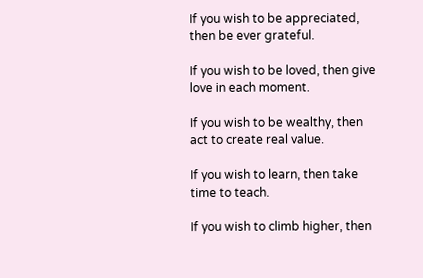If you wish to be appreciated, then be ever grateful.

If you wish to be loved, then give love in each moment.

If you wish to be wealthy, then act to create real value.

If you wish to learn, then take time to teach.

If you wish to climb higher, then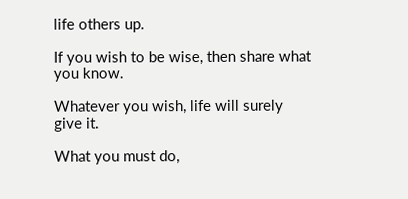life others up.

If you wish to be wise, then share what you know.

Whatever you wish, life will surely give it.

What you must do,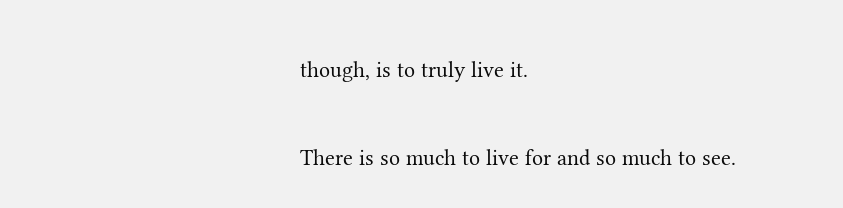though, is to truly live it.

There is so much to live for and so much to see.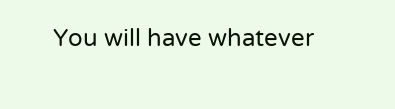You will have whatever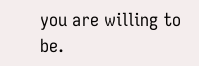you are willing to be.